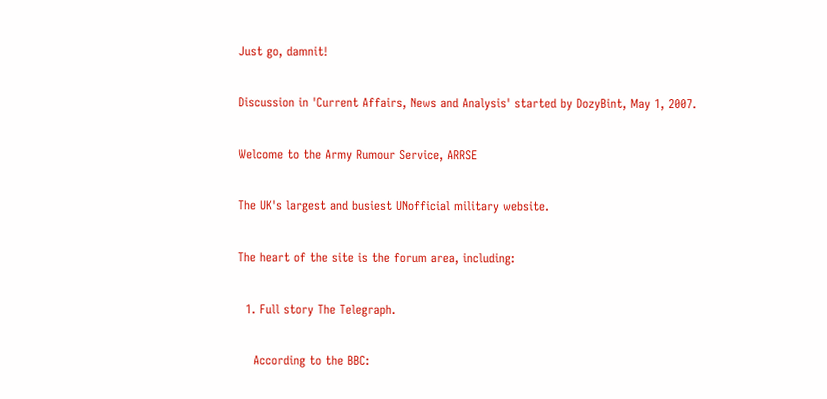Just go, damnit!

Discussion in 'Current Affairs, News and Analysis' started by DozyBint, May 1, 2007.

Welcome to the Army Rumour Service, ARRSE

The UK's largest and busiest UNofficial military website.

The heart of the site is the forum area, including:

  1. Full story The Telegraph.

    According to the BBC: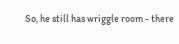So, he still has wriggle room - there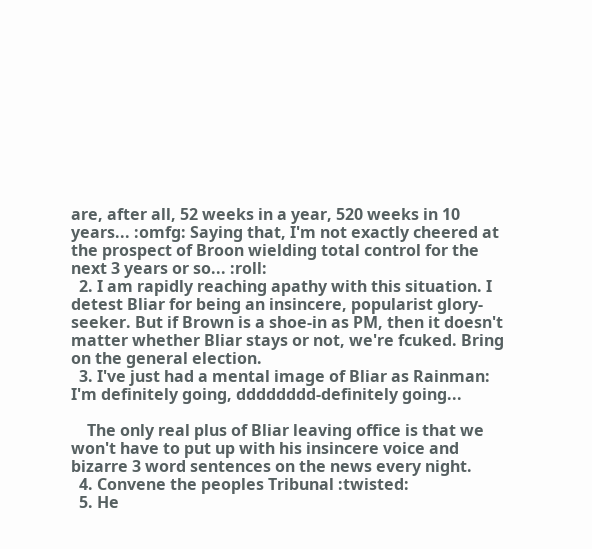are, after all, 52 weeks in a year, 520 weeks in 10 years... :omfg: Saying that, I'm not exactly cheered at the prospect of Broon wielding total control for the next 3 years or so... :roll:
  2. I am rapidly reaching apathy with this situation. I detest Bliar for being an insincere, popularist glory-seeker. But if Brown is a shoe-in as PM, then it doesn't matter whether Bliar stays or not, we're fcuked. Bring on the general election.
  3. I've just had a mental image of Bliar as Rainman: I'm definitely going, dddddddd-definitely going...

    The only real plus of Bliar leaving office is that we won't have to put up with his insincere voice and bizarre 3 word sentences on the news every night.
  4. Convene the peoples Tribunal :twisted:
  5. He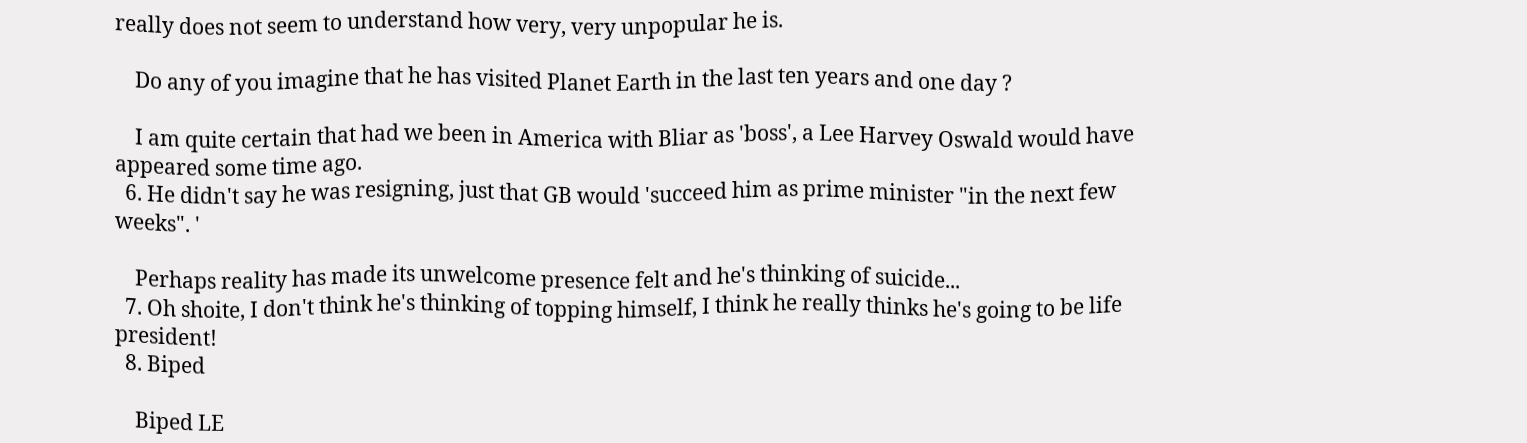really does not seem to understand how very, very unpopular he is.

    Do any of you imagine that he has visited Planet Earth in the last ten years and one day ?

    I am quite certain that had we been in America with Bliar as 'boss', a Lee Harvey Oswald would have appeared some time ago.
  6. He didn't say he was resigning, just that GB would 'succeed him as prime minister "in the next few weeks". '

    Perhaps reality has made its unwelcome presence felt and he's thinking of suicide...
  7. Oh shoite, I don't think he's thinking of topping himself, I think he really thinks he's going to be life president!
  8. Biped

    Biped LE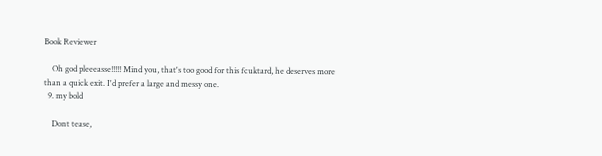Book Reviewer

    Oh god pleeeasse!!!!! Mind you, that's too good for this fcuktard, he deserves more than a quick exit. I'd prefer a large and messy one.
  9. my bold

    Dont tease,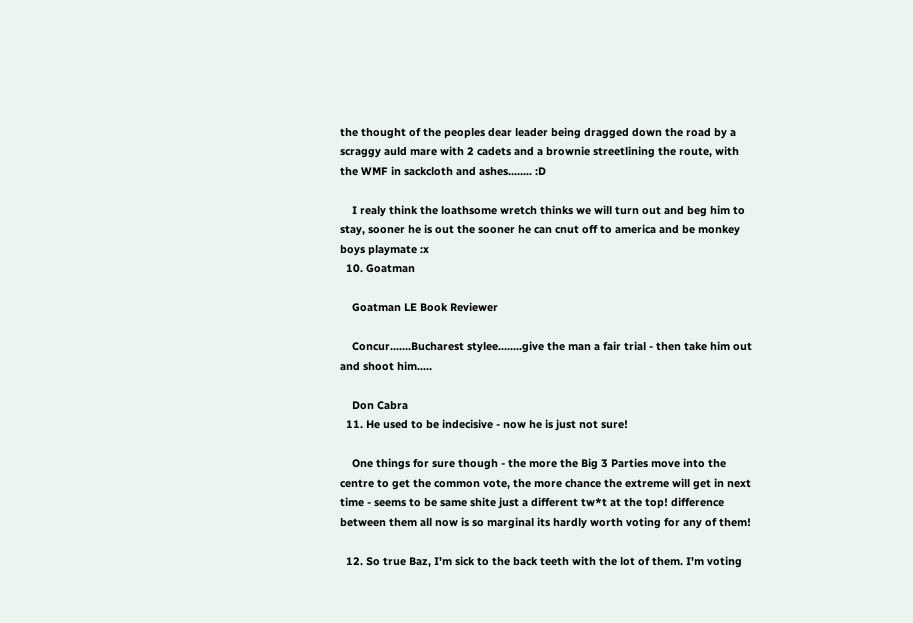the thought of the peoples dear leader being dragged down the road by a scraggy auld mare with 2 cadets and a brownie streetlining the route, with the WMF in sackcloth and ashes........ :D

    I realy think the loathsome wretch thinks we will turn out and beg him to stay, sooner he is out the sooner he can cnut off to america and be monkey boys playmate :x
  10. Goatman

    Goatman LE Book Reviewer

    Concur.......Bucharest stylee........give the man a fair trial - then take him out and shoot him.....

    Don Cabra
  11. He used to be indecisive - now he is just not sure!

    One things for sure though - the more the Big 3 Parties move into the centre to get the common vote, the more chance the extreme will get in next time - seems to be same shite just a different tw*t at the top! difference between them all now is so marginal its hardly worth voting for any of them!

  12. So true Baz, I'm sick to the back teeth with the lot of them. I'm voting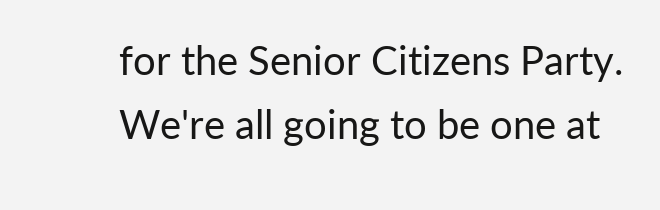for the Senior Citizens Party. We're all going to be one at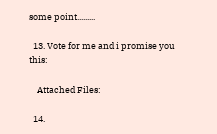some point.........

  13. Vote for me and i promise you this:

    Attached Files:

  14.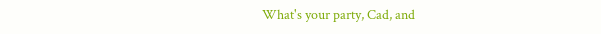What's your party, Cad, and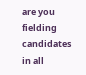are you fielding candidates in all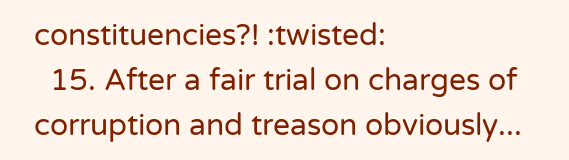constituencies?! :twisted:
  15. After a fair trial on charges of corruption and treason obviously...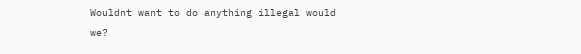Wouldnt want to do anything illegal would we?